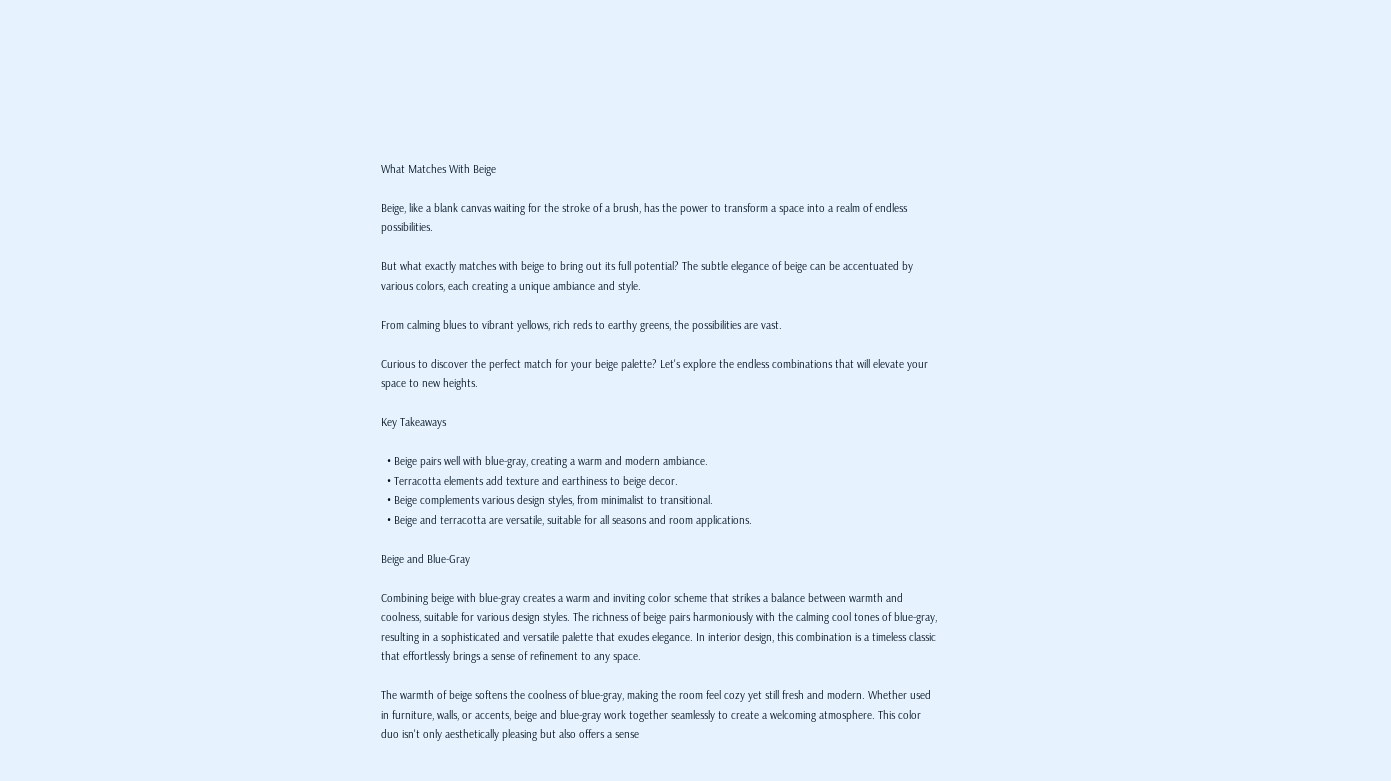What Matches With Beige

Beige, like a blank canvas waiting for the stroke of a brush, has the power to transform a space into a realm of endless possibilities.

But what exactly matches with beige to bring out its full potential? The subtle elegance of beige can be accentuated by various colors, each creating a unique ambiance and style.

From calming blues to vibrant yellows, rich reds to earthy greens, the possibilities are vast.

Curious to discover the perfect match for your beige palette? Let's explore the endless combinations that will elevate your space to new heights.

Key Takeaways

  • Beige pairs well with blue-gray, creating a warm and modern ambiance.
  • Terracotta elements add texture and earthiness to beige decor.
  • Beige complements various design styles, from minimalist to transitional.
  • Beige and terracotta are versatile, suitable for all seasons and room applications.

Beige and Blue-Gray

Combining beige with blue-gray creates a warm and inviting color scheme that strikes a balance between warmth and coolness, suitable for various design styles. The richness of beige pairs harmoniously with the calming cool tones of blue-gray, resulting in a sophisticated and versatile palette that exudes elegance. In interior design, this combination is a timeless classic that effortlessly brings a sense of refinement to any space.

The warmth of beige softens the coolness of blue-gray, making the room feel cozy yet still fresh and modern. Whether used in furniture, walls, or accents, beige and blue-gray work together seamlessly to create a welcoming atmosphere. This color duo isn't only aesthetically pleasing but also offers a sense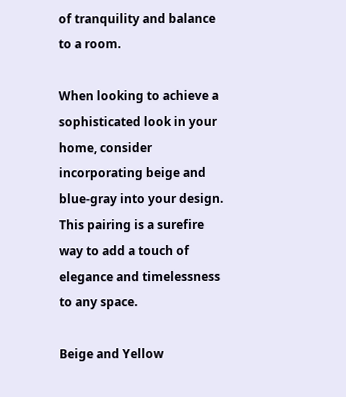of tranquility and balance to a room.

When looking to achieve a sophisticated look in your home, consider incorporating beige and blue-gray into your design. This pairing is a surefire way to add a touch of elegance and timelessness to any space.

Beige and Yellow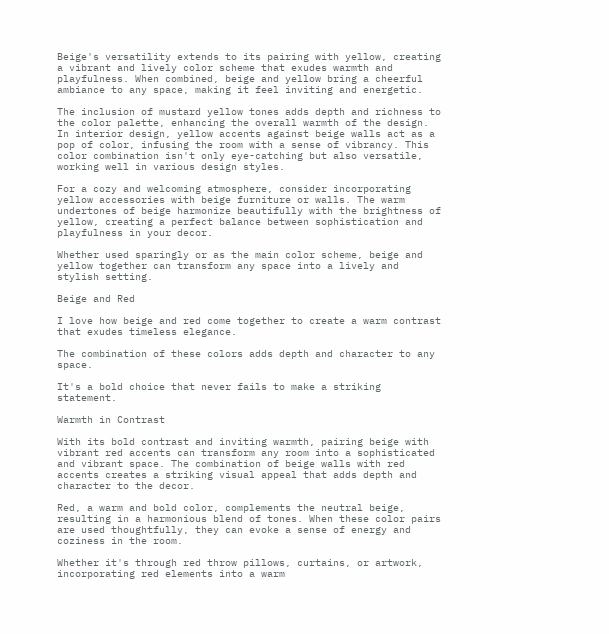Beige's versatility extends to its pairing with yellow, creating a vibrant and lively color scheme that exudes warmth and playfulness. When combined, beige and yellow bring a cheerful ambiance to any space, making it feel inviting and energetic.

The inclusion of mustard yellow tones adds depth and richness to the color palette, enhancing the overall warmth of the design. In interior design, yellow accents against beige walls act as a pop of color, infusing the room with a sense of vibrancy. This color combination isn't only eye-catching but also versatile, working well in various design styles.

For a cozy and welcoming atmosphere, consider incorporating yellow accessories with beige furniture or walls. The warm undertones of beige harmonize beautifully with the brightness of yellow, creating a perfect balance between sophistication and playfulness in your decor.

Whether used sparingly or as the main color scheme, beige and yellow together can transform any space into a lively and stylish setting.

Beige and Red

I love how beige and red come together to create a warm contrast that exudes timeless elegance.

The combination of these colors adds depth and character to any space.

It's a bold choice that never fails to make a striking statement.

Warmth in Contrast

With its bold contrast and inviting warmth, pairing beige with vibrant red accents can transform any room into a sophisticated and vibrant space. The combination of beige walls with red accents creates a striking visual appeal that adds depth and character to the decor.

Red, a warm and bold color, complements the neutral beige, resulting in a harmonious blend of tones. When these color pairs are used thoughtfully, they can evoke a sense of energy and coziness in the room.

Whether it's through red throw pillows, curtains, or artwork, incorporating red elements into a warm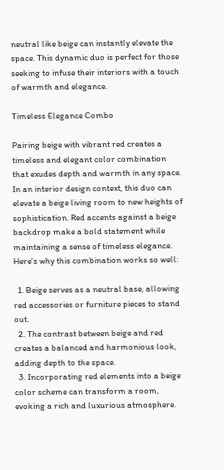neutral like beige can instantly elevate the space. This dynamic duo is perfect for those seeking to infuse their interiors with a touch of warmth and elegance.

Timeless Elegance Combo

Pairing beige with vibrant red creates a timeless and elegant color combination that exudes depth and warmth in any space. In an interior design context, this duo can elevate a beige living room to new heights of sophistication. Red accents against a beige backdrop make a bold statement while maintaining a sense of timeless elegance. Here's why this combination works so well:

  1. Beige serves as a neutral base, allowing red accessories or furniture pieces to stand out.
  2. The contrast between beige and red creates a balanced and harmonious look, adding depth to the space.
  3. Incorporating red elements into a beige color scheme can transform a room, evoking a rich and luxurious atmosphere.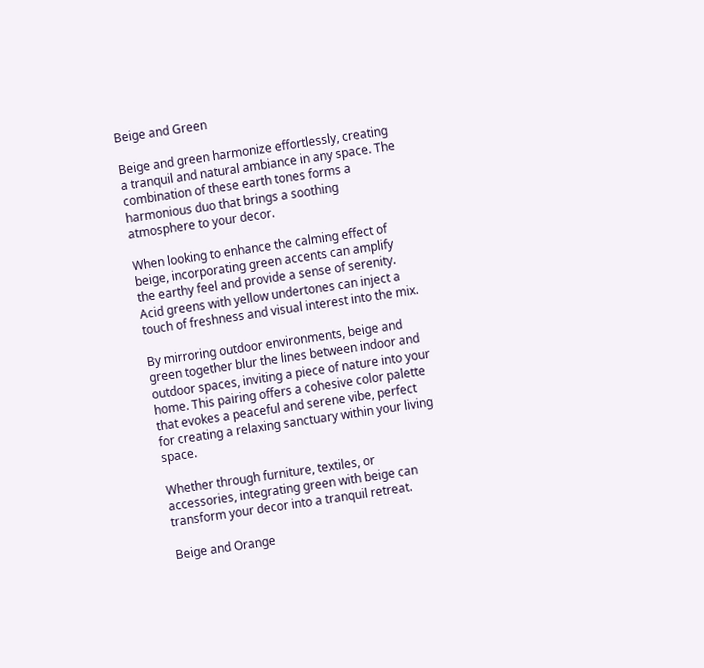Beige and Green

Beige and green harmonize effortlessly, creating a tranquil and natural ambiance in any space. The combination of these earth tones forms a harmonious duo that brings a soothing atmosphere to your decor.

When looking to enhance the calming effect of beige, incorporating green accents can amplify the earthy feel and provide a sense of serenity. Acid greens with yellow undertones can inject a touch of freshness and visual interest into the mix.

By mirroring outdoor environments, beige and green together blur the lines between indoor and outdoor spaces, inviting a piece of nature into your home. This pairing offers a cohesive color palette that evokes a peaceful and serene vibe, perfect for creating a relaxing sanctuary within your living space.

Whether through furniture, textiles, or accessories, integrating green with beige can transform your decor into a tranquil retreat.

Beige and Orange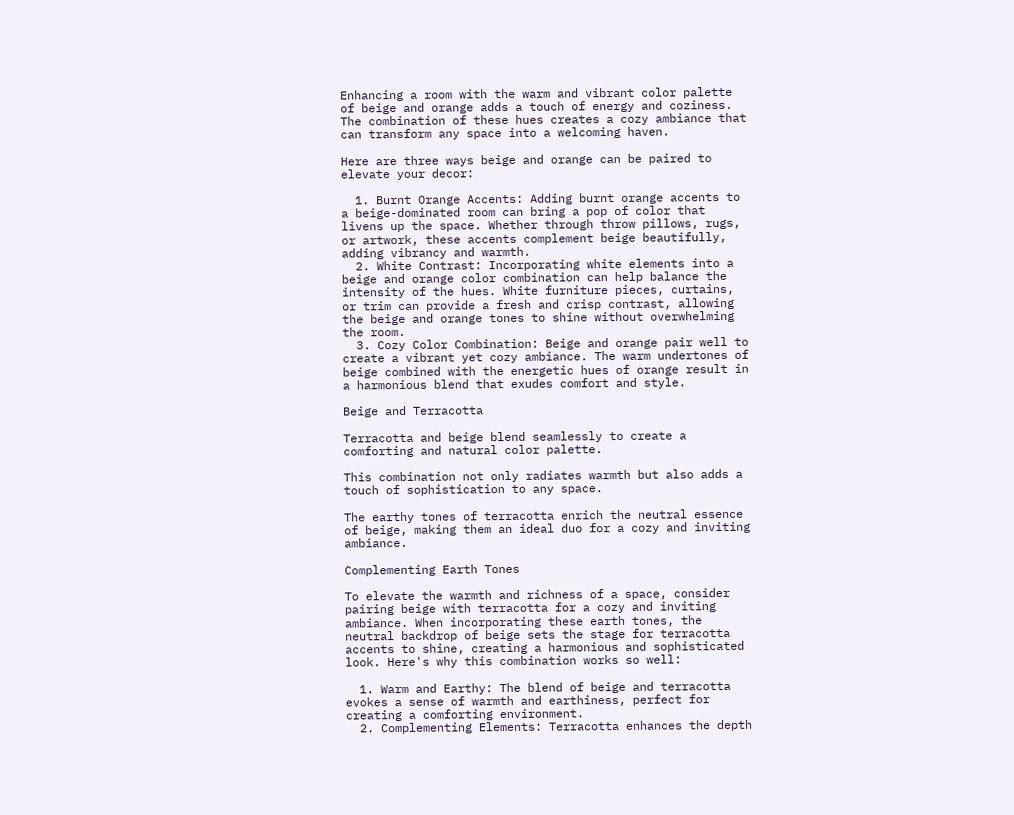Enhancing a room with the warm and vibrant color palette of beige and orange adds a touch of energy and coziness. The combination of these hues creates a cozy ambiance that can transform any space into a welcoming haven.

Here are three ways beige and orange can be paired to elevate your decor:

  1. Burnt Orange Accents: Adding burnt orange accents to a beige-dominated room can bring a pop of color that livens up the space. Whether through throw pillows, rugs, or artwork, these accents complement beige beautifully, adding vibrancy and warmth.
  2. White Contrast: Incorporating white elements into a beige and orange color combination can help balance the intensity of the hues. White furniture pieces, curtains, or trim can provide a fresh and crisp contrast, allowing the beige and orange tones to shine without overwhelming the room.
  3. Cozy Color Combination: Beige and orange pair well to create a vibrant yet cozy ambiance. The warm undertones of beige combined with the energetic hues of orange result in a harmonious blend that exudes comfort and style.

Beige and Terracotta

Terracotta and beige blend seamlessly to create a comforting and natural color palette.

This combination not only radiates warmth but also adds a touch of sophistication to any space.

The earthy tones of terracotta enrich the neutral essence of beige, making them an ideal duo for a cozy and inviting ambiance.

Complementing Earth Tones

To elevate the warmth and richness of a space, consider pairing beige with terracotta for a cozy and inviting ambiance. When incorporating these earth tones, the neutral backdrop of beige sets the stage for terracotta accents to shine, creating a harmonious and sophisticated look. Here's why this combination works so well:

  1. Warm and Earthy: The blend of beige and terracotta evokes a sense of warmth and earthiness, perfect for creating a comforting environment.
  2. Complementing Elements: Terracotta enhances the depth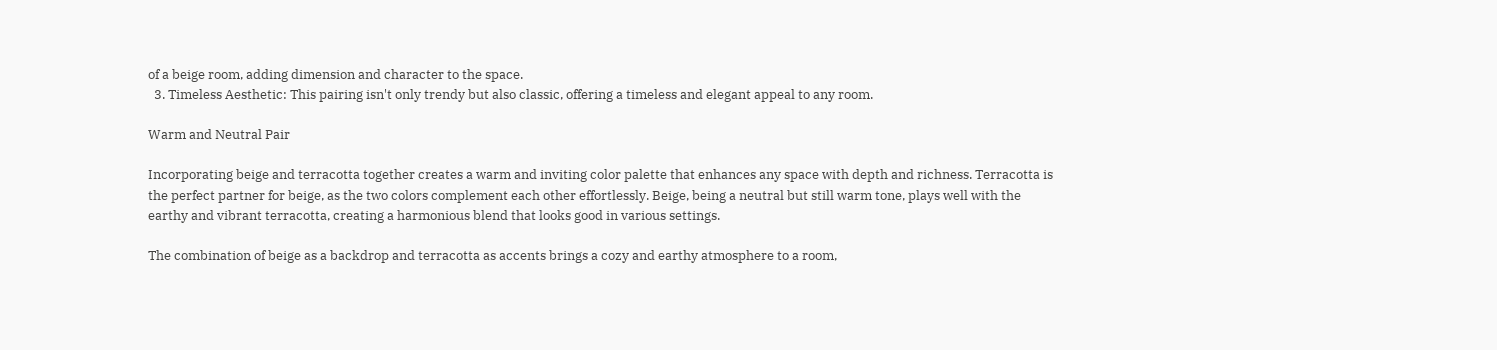of a beige room, adding dimension and character to the space.
  3. Timeless Aesthetic: This pairing isn't only trendy but also classic, offering a timeless and elegant appeal to any room.

Warm and Neutral Pair

Incorporating beige and terracotta together creates a warm and inviting color palette that enhances any space with depth and richness. Terracotta is the perfect partner for beige, as the two colors complement each other effortlessly. Beige, being a neutral but still warm tone, plays well with the earthy and vibrant terracotta, creating a harmonious blend that looks good in various settings.

The combination of beige as a backdrop and terracotta as accents brings a cozy and earthy atmosphere to a room,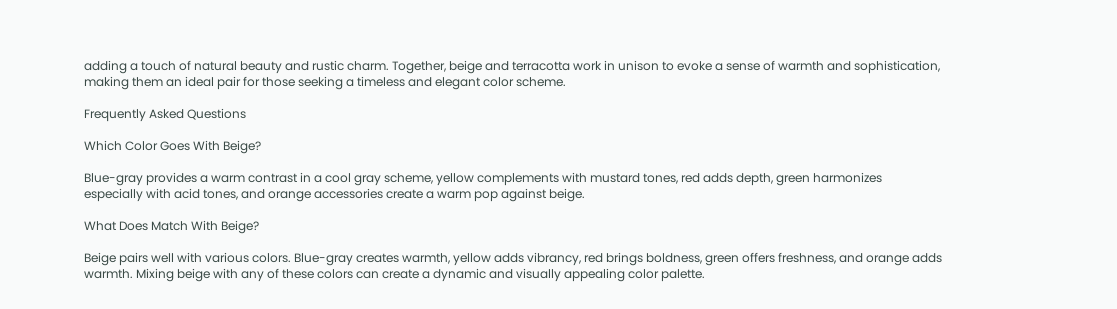adding a touch of natural beauty and rustic charm. Together, beige and terracotta work in unison to evoke a sense of warmth and sophistication, making them an ideal pair for those seeking a timeless and elegant color scheme.

Frequently Asked Questions

Which Color Goes With Beige?

Blue-gray provides a warm contrast in a cool gray scheme, yellow complements with mustard tones, red adds depth, green harmonizes especially with acid tones, and orange accessories create a warm pop against beige.

What Does Match With Beige?

Beige pairs well with various colors. Blue-gray creates warmth, yellow adds vibrancy, red brings boldness, green offers freshness, and orange adds warmth. Mixing beige with any of these colors can create a dynamic and visually appealing color palette.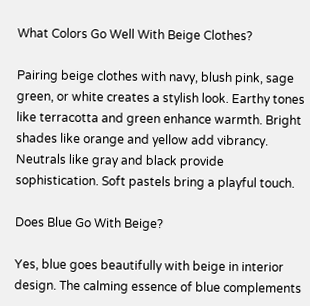What Colors Go Well With Beige Clothes?

Pairing beige clothes with navy, blush pink, sage green, or white creates a stylish look. Earthy tones like terracotta and green enhance warmth. Bright shades like orange and yellow add vibrancy. Neutrals like gray and black provide sophistication. Soft pastels bring a playful touch.

Does Blue Go With Beige?

Yes, blue goes beautifully with beige in interior design. The calming essence of blue complements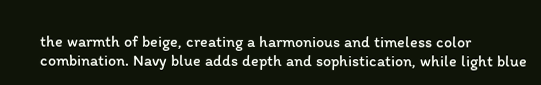the warmth of beige, creating a harmonious and timeless color combination. Navy blue adds depth and sophistication, while light blue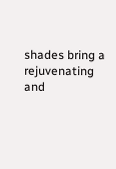shades bring a rejuvenating and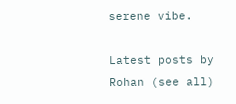serene vibe.

Latest posts by Rohan (see all)